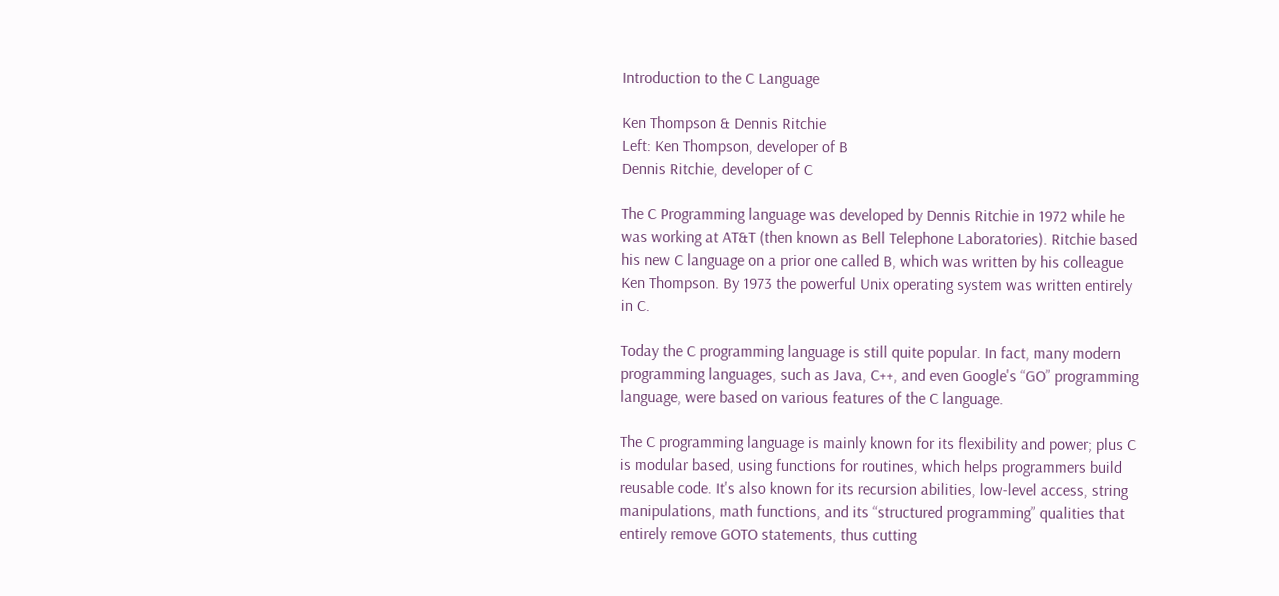Introduction to the C Language

Ken Thompson & Dennis Ritchie
Left: Ken Thompson, developer of B
Dennis Ritchie, developer of C

The C Programming language was developed by Dennis Ritchie in 1972 while he was working at AT&T (then known as Bell Telephone Laboratories). Ritchie based his new C language on a prior one called B, which was written by his colleague Ken Thompson. By 1973 the powerful Unix operating system was written entirely in C.

Today the C programming language is still quite popular. In fact, many modern programming languages, such as Java, C++, and even Google's “GO” programming language, were based on various features of the C language.

The C programming language is mainly known for its flexibility and power; plus C is modular based, using functions for routines, which helps programmers build reusable code. It's also known for its recursion abilities, low-level access, string manipulations, math functions, and its “structured programming” qualities that entirely remove GOTO statements, thus cutting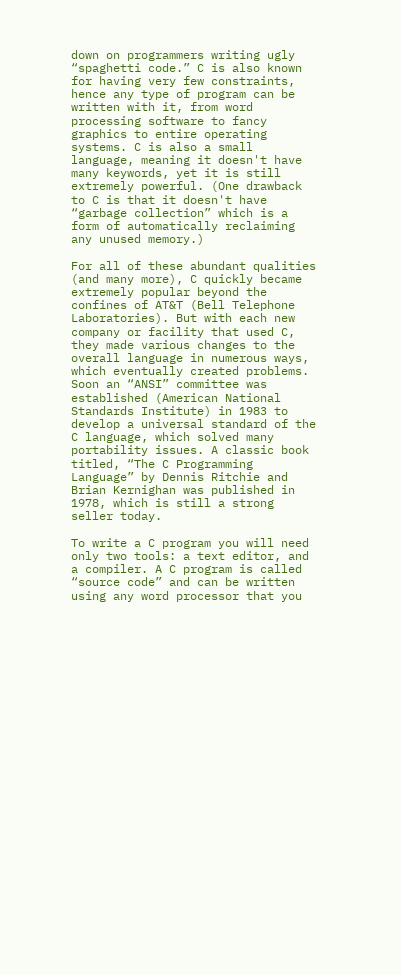down on programmers writing ugly “spaghetti code.” C is also known for having very few constraints, hence any type of program can be written with it, from word processing software to fancy graphics to entire operating systems. C is also a small language, meaning it doesn't have many keywords, yet it is still extremely powerful. (One drawback to C is that it doesn't have “garbage collection” which is a form of automatically reclaiming any unused memory.)

For all of these abundant qualities (and many more), C quickly became extremely popular beyond the confines of AT&T (Bell Telephone Laboratories). But with each new company or facility that used C, they made various changes to the overall language in numerous ways, which eventually created problems. Soon an “ANSI” committee was established (American National Standards Institute) in 1983 to develop a universal standard of the C language, which solved many portability issues. A classic book titled, “The C Programming Language” by Dennis Ritchie and Brian Kernighan was published in 1978, which is still a strong seller today.

To write a C program you will need only two tools: a text editor, and a compiler. A C program is called “source code” and can be written using any word processor that you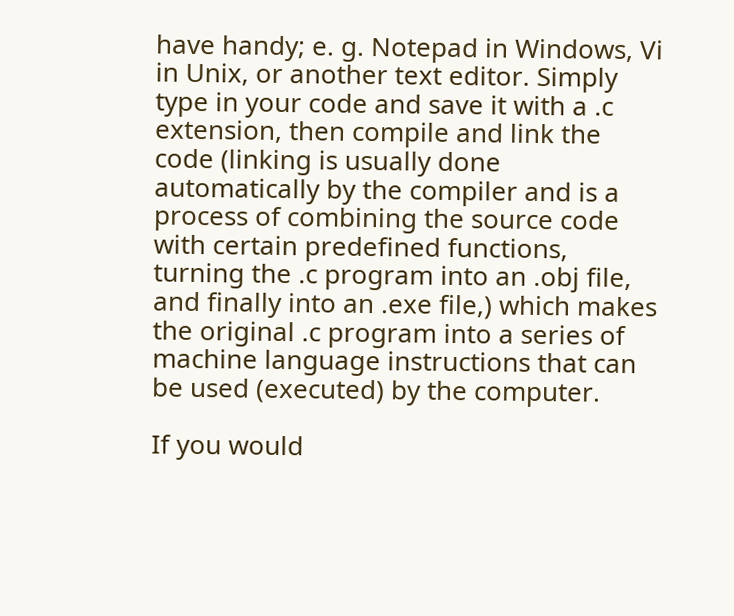have handy; e. g. Notepad in Windows, Vi in Unix, or another text editor. Simply type in your code and save it with a .c extension, then compile and link the code (linking is usually done automatically by the compiler and is a process of combining the source code with certain predefined functions, turning the .c program into an .obj file, and finally into an .exe file,) which makes the original .c program into a series of machine language instructions that can be used (executed) by the computer.

If you would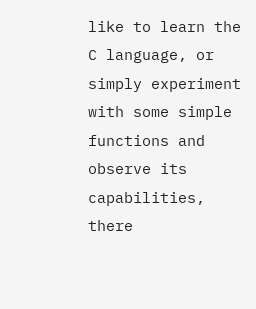like to learn the C language, or simply experiment with some simple functions and observe its capabilities, there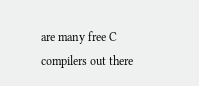are many free C compilers out there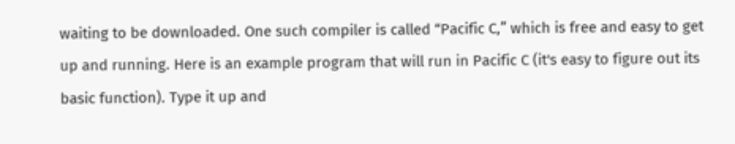waiting to be downloaded. One such compiler is called “Pacific C,” which is free and easy to get up and running. Here is an example program that will run in Pacific C (it's easy to figure out its basic function). Type it up and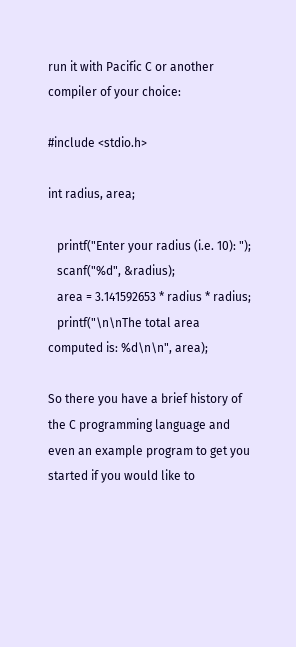run it with Pacific C or another compiler of your choice:

#include <stdio.h>

int radius, area;

   printf("Enter your radius (i.e. 10): ");
   scanf("%d", &radius);
   area = 3.141592653 * radius * radius;
   printf("\n\nThe total area computed is: %d\n\n", area);

So there you have a brief history of the C programming language and even an example program to get you started if you would like to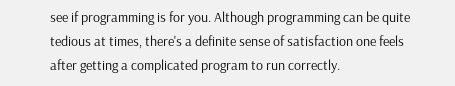see if programming is for you. Although programming can be quite tedious at times, there's a definite sense of satisfaction one feels after getting a complicated program to run correctly.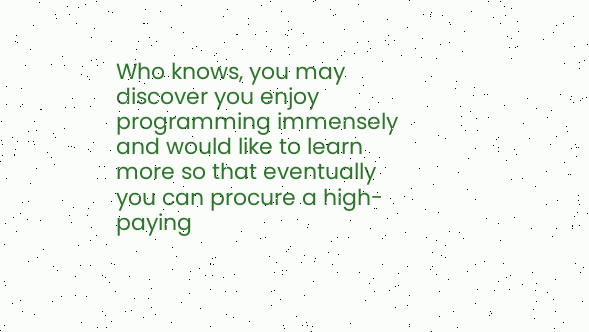Who knows, you may discover you enjoy programming immensely and would like to learn more so that eventually you can procure a high-paying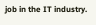job in the IT industry.